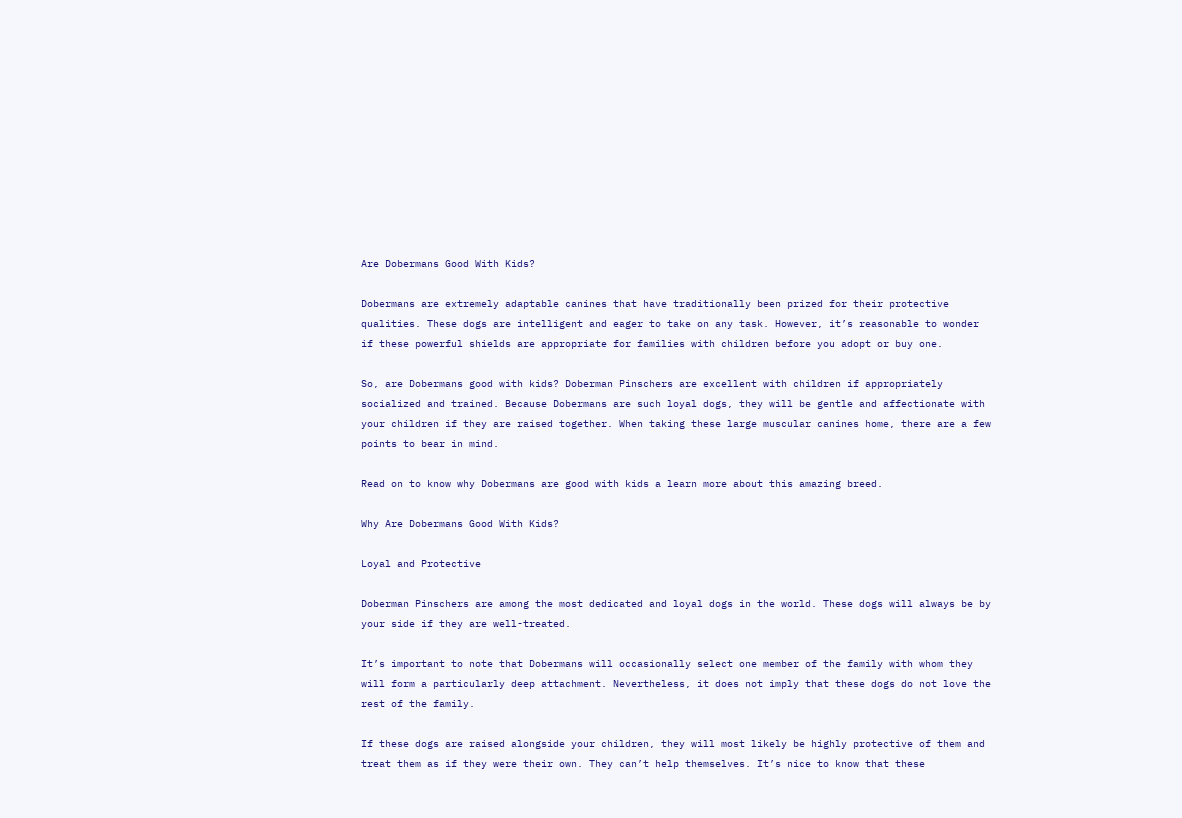Are Dobermans Good With Kids?

Dobermans are extremely adaptable canines that have traditionally been prized for their protective qualities. These dogs are intelligent and eager to take on any task. However, it’s reasonable to wonder if these powerful shields are appropriate for families with children before you adopt or buy one.

So, are Dobermans good with kids? Doberman Pinschers are excellent with children if appropriately socialized and trained. Because Dobermans are such loyal dogs, they will be gentle and affectionate with your children if they are raised together. When taking these large muscular canines home, there are a few points to bear in mind.

Read on to know why Dobermans are good with kids a learn more about this amazing breed.

Why Are Dobermans Good With Kids?

Loyal and Protective

Doberman Pinschers are among the most dedicated and loyal dogs in the world. These dogs will always be by your side if they are well-treated.

It’s important to note that Dobermans will occasionally select one member of the family with whom they will form a particularly deep attachment. Nevertheless, it does not imply that these dogs do not love the rest of the family.

If these dogs are raised alongside your children, they will most likely be highly protective of them and treat them as if they were their own. They can’t help themselves. It’s nice to know that these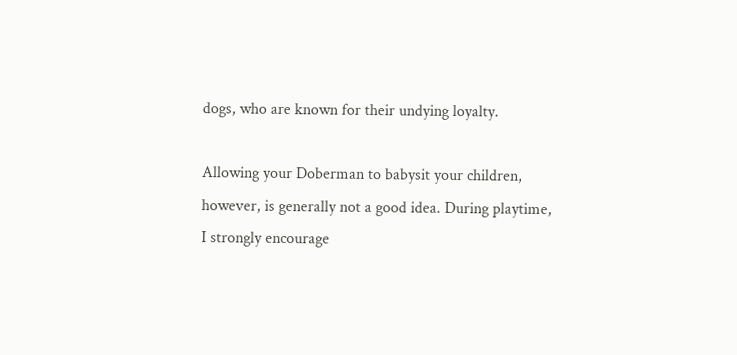dogs, who are known for their undying loyalty.

Allowing your Doberman to babysit your children, however, is generally not a good idea. During playtime, I strongly encourage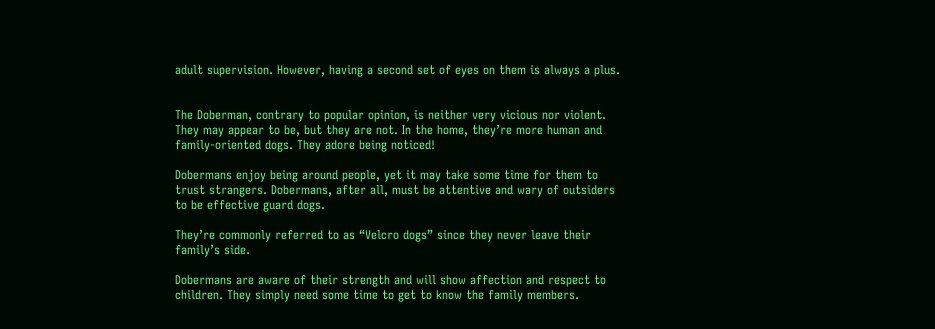adult supervision. However, having a second set of eyes on them is always a plus.


The Doberman, contrary to popular opinion, is neither very vicious nor violent. They may appear to be, but they are not. In the home, they’re more human and family-oriented dogs. They adore being noticed!

Dobermans enjoy being around people, yet it may take some time for them to trust strangers. Dobermans, after all, must be attentive and wary of outsiders to be effective guard dogs.

They’re commonly referred to as “Velcro dogs” since they never leave their family’s side.

Dobermans are aware of their strength and will show affection and respect to children. They simply need some time to get to know the family members.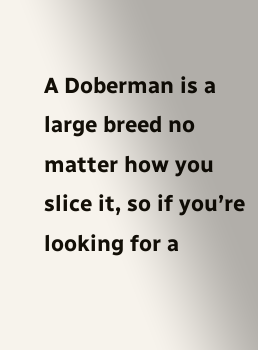A Doberman is a large breed no matter how you slice it, so if you’re looking for a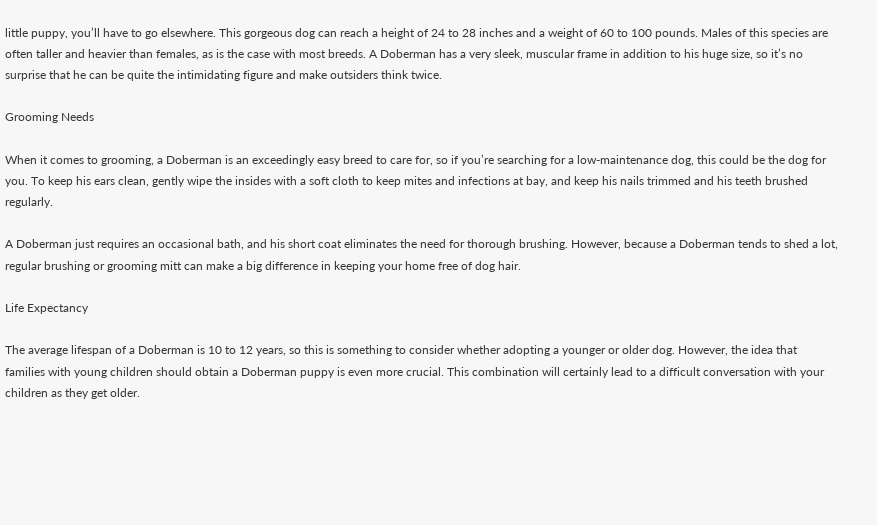little puppy, you’ll have to go elsewhere. This gorgeous dog can reach a height of 24 to 28 inches and a weight of 60 to 100 pounds. Males of this species are often taller and heavier than females, as is the case with most breeds. A Doberman has a very sleek, muscular frame in addition to his huge size, so it’s no surprise that he can be quite the intimidating figure and make outsiders think twice.

Grooming Needs

When it comes to grooming, a Doberman is an exceedingly easy breed to care for, so if you’re searching for a low-maintenance dog, this could be the dog for you. To keep his ears clean, gently wipe the insides with a soft cloth to keep mites and infections at bay, and keep his nails trimmed and his teeth brushed regularly.

A Doberman just requires an occasional bath, and his short coat eliminates the need for thorough brushing. However, because a Doberman tends to shed a lot, regular brushing or grooming mitt can make a big difference in keeping your home free of dog hair.

Life Expectancy

The average lifespan of a Doberman is 10 to 12 years, so this is something to consider whether adopting a younger or older dog. However, the idea that families with young children should obtain a Doberman puppy is even more crucial. This combination will certainly lead to a difficult conversation with your children as they get older.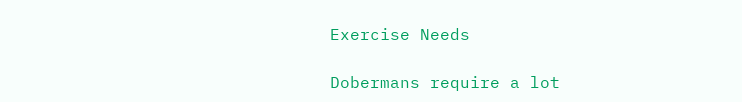Exercise Needs

Dobermans require a lot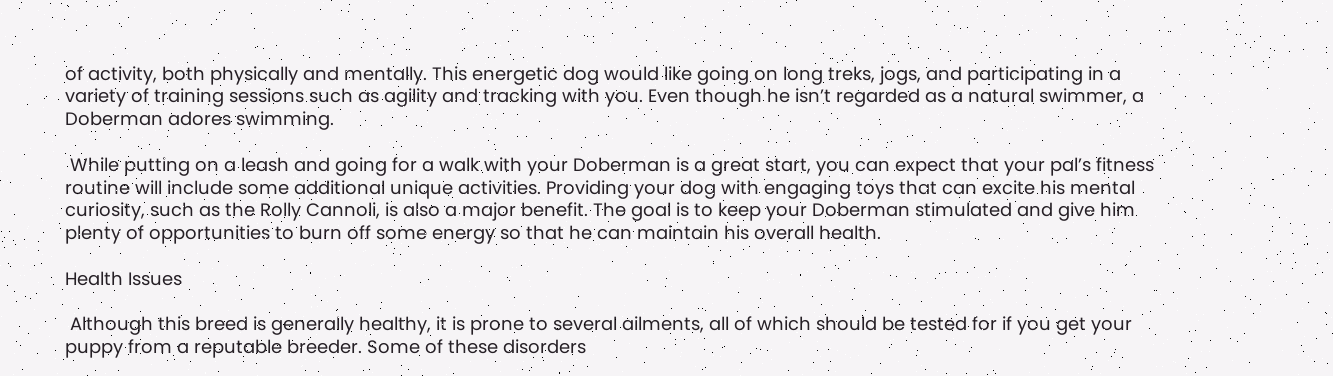of activity, both physically and mentally. This energetic dog would like going on long treks, jogs, and participating in a variety of training sessions such as agility and tracking with you. Even though he isn’t regarded as a natural swimmer, a Doberman adores swimming.

 While putting on a leash and going for a walk with your Doberman is a great start, you can expect that your pal’s fitness routine will include some additional unique activities. Providing your dog with engaging toys that can excite his mental curiosity, such as the Rolly Cannoli, is also a major benefit. The goal is to keep your Doberman stimulated and give him plenty of opportunities to burn off some energy so that he can maintain his overall health.

Health Issues

 Although this breed is generally healthy, it is prone to several ailments, all of which should be tested for if you get your puppy from a reputable breeder. Some of these disorders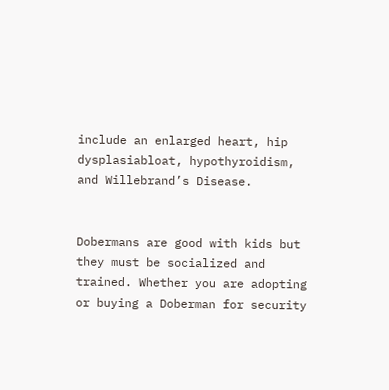include an enlarged heart, hip dysplasiabloat, hypothyroidism, and Willebrand’s Disease.


Dobermans are good with kids but they must be socialized and trained. Whether you are adopting or buying a Doberman for security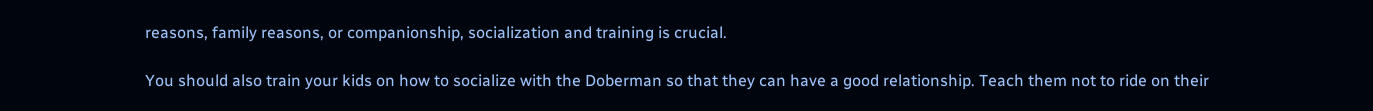reasons, family reasons, or companionship, socialization and training is crucial.

You should also train your kids on how to socialize with the Doberman so that they can have a good relationship. Teach them not to ride on their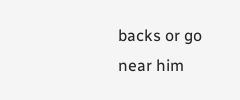backs or go near him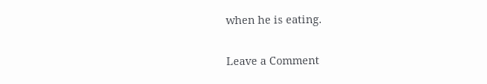when he is eating.

Leave a Comment